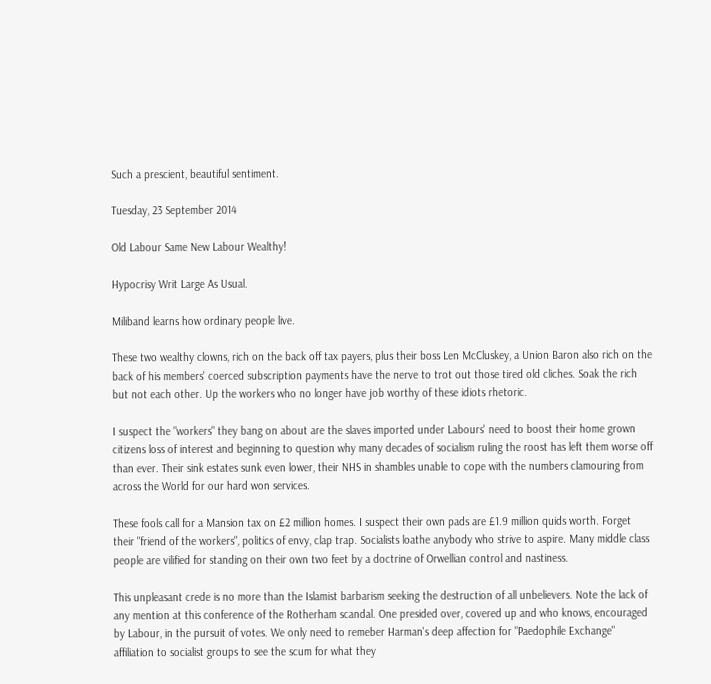Such a prescient, beautiful sentiment.

Tuesday, 23 September 2014

Old Labour Same New Labour Wealthy!

Hypocrisy Writ Large As Usual.

Miliband learns how ordinary people live.

These two wealthy clowns, rich on the back off tax payers, plus their boss Len McCluskey, a Union Baron also rich on the back of his members' coerced subscription payments have the nerve to trot out those tired old cliches. Soak the rich but not each other. Up the workers who no longer have job worthy of these idiots rhetoric.

I suspect the "workers" they bang on about are the slaves imported under Labours' need to boost their home grown citizens loss of interest and beginning to question why many decades of socialism ruling the roost has left them worse off than ever. Their sink estates sunk even lower, their NHS in shambles unable to cope with the numbers clamouring from across the World for our hard won services.

These fools call for a Mansion tax on £2 million homes. I suspect their own pads are £1.9 million quids worth. Forget their "friend of the workers", politics of envy, clap trap. Socialists loathe anybody who strive to aspire. Many middle class people are vilified for standing on their own two feet by a doctrine of Orwellian control and nastiness.

This unpleasant crede is no more than the Islamist barbarism seeking the destruction of all unbelievers. Note the lack of any mention at this conference of the Rotherham scandal. One presided over, covered up and who knows, encouraged by Labour, in the pursuit of votes. We only need to remeber Harman's deep affection for "Paedophile Exchange" affiliation to socialist groups to see the scum for what they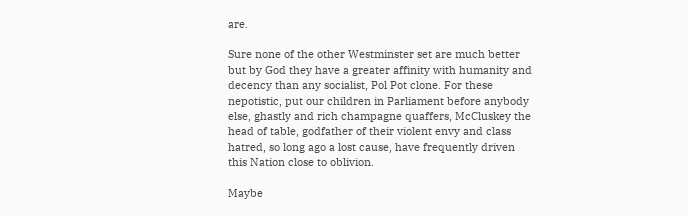are.

Sure none of the other Westminster set are much better but by God they have a greater affinity with humanity and decency than any socialist, Pol Pot clone. For these nepotistic, put our children in Parliament before anybody else, ghastly and rich champagne quaffers, McCluskey the head of table, godfather of their violent envy and class hatred, so long ago a lost cause, have frequently driven this Nation close to oblivion.

Maybe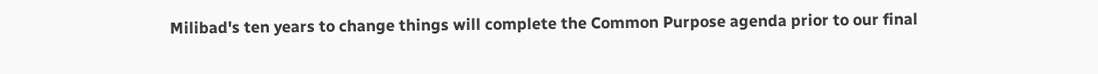Milibad's ten years to change things will complete the Common Purpose agenda prior to our final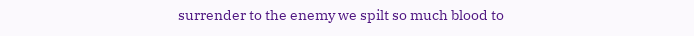surrender to the enemy we spilt so much blood to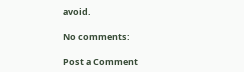avoid.

No comments:

Post a Comment